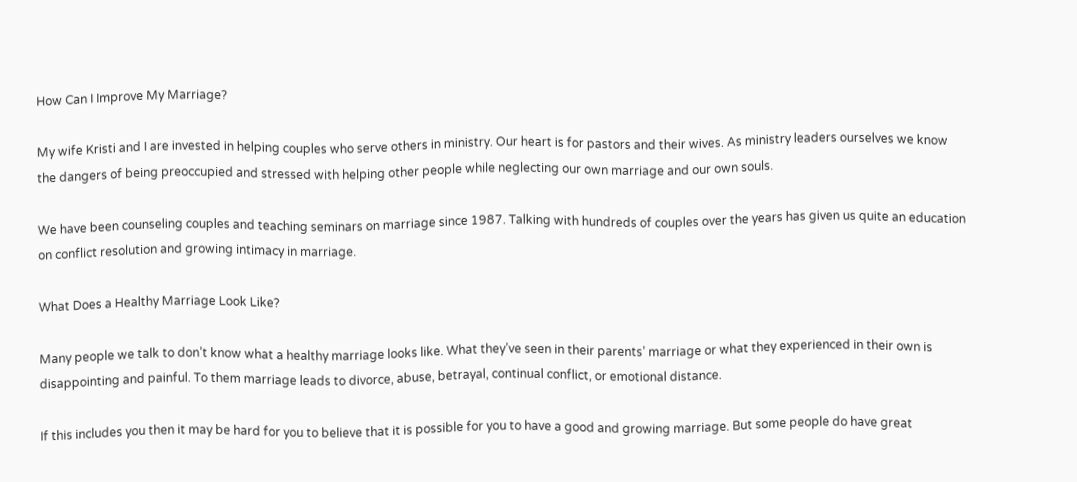How Can I Improve My Marriage?

My wife Kristi and I are invested in helping couples who serve others in ministry. Our heart is for pastors and their wives. As ministry leaders ourselves we know the dangers of being preoccupied and stressed with helping other people while neglecting our own marriage and our own souls.

We have been counseling couples and teaching seminars on marriage since 1987. Talking with hundreds of couples over the years has given us quite an education on conflict resolution and growing intimacy in marriage.

What Does a Healthy Marriage Look Like?

Many people we talk to don’t know what a healthy marriage looks like. What they’ve seen in their parents’ marriage or what they experienced in their own is disappointing and painful. To them marriage leads to divorce, abuse, betrayal, continual conflict, or emotional distance.

If this includes you then it may be hard for you to believe that it is possible for you to have a good and growing marriage. But some people do have great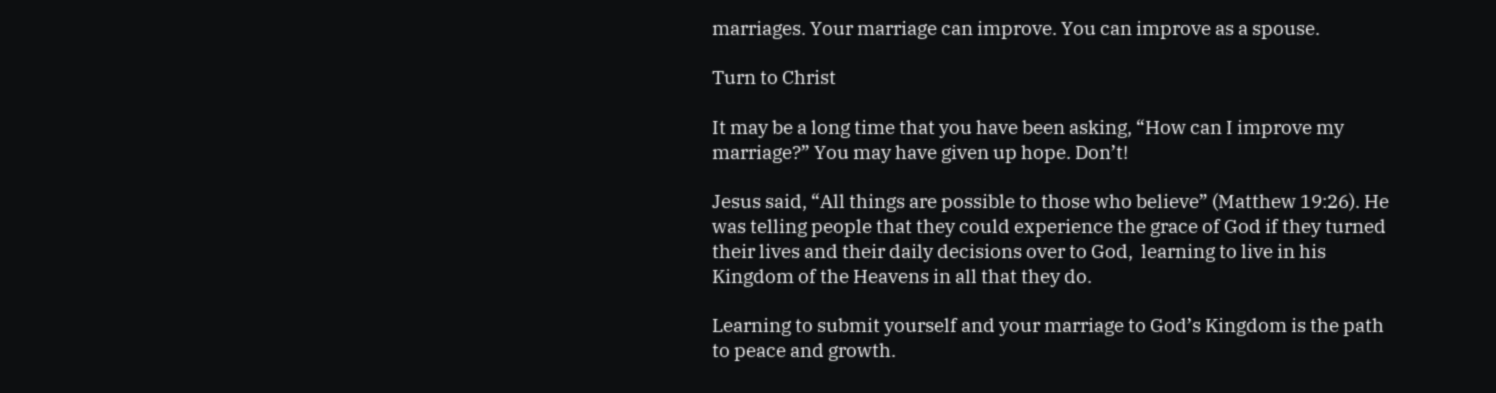marriages. Your marriage can improve. You can improve as a spouse.

Turn to Christ

It may be a long time that you have been asking, “How can I improve my marriage?” You may have given up hope. Don’t!

Jesus said, “All things are possible to those who believe” (Matthew 19:26). He was telling people that they could experience the grace of God if they turned their lives and their daily decisions over to God,  learning to live in his Kingdom of the Heavens in all that they do.

Learning to submit yourself and your marriage to God’s Kingdom is the path to peace and growth.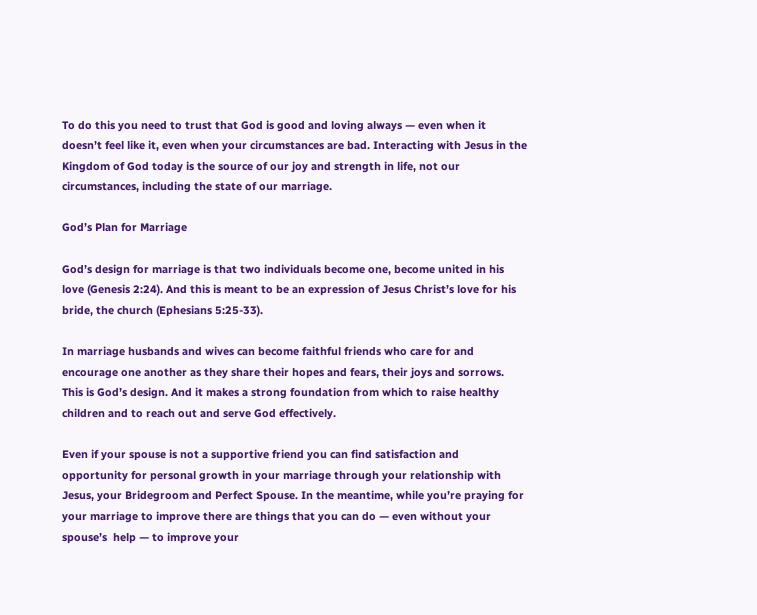To do this you need to trust that God is good and loving always — even when it doesn’t feel like it, even when your circumstances are bad. Interacting with Jesus in the Kingdom of God today is the source of our joy and strength in life, not our circumstances, including the state of our marriage.

God’s Plan for Marriage

God’s design for marriage is that two individuals become one, become united in his love (Genesis 2:24). And this is meant to be an expression of Jesus Christ’s love for his bride, the church (Ephesians 5:25-33).

In marriage husbands and wives can become faithful friends who care for and encourage one another as they share their hopes and fears, their joys and sorrows. This is God’s design. And it makes a strong foundation from which to raise healthy children and to reach out and serve God effectively.

Even if your spouse is not a supportive friend you can find satisfaction and opportunity for personal growth in your marriage through your relationship with Jesus, your Bridegroom and Perfect Spouse. In the meantime, while you’re praying for your marriage to improve there are things that you can do — even without your spouse’s  help — to improve your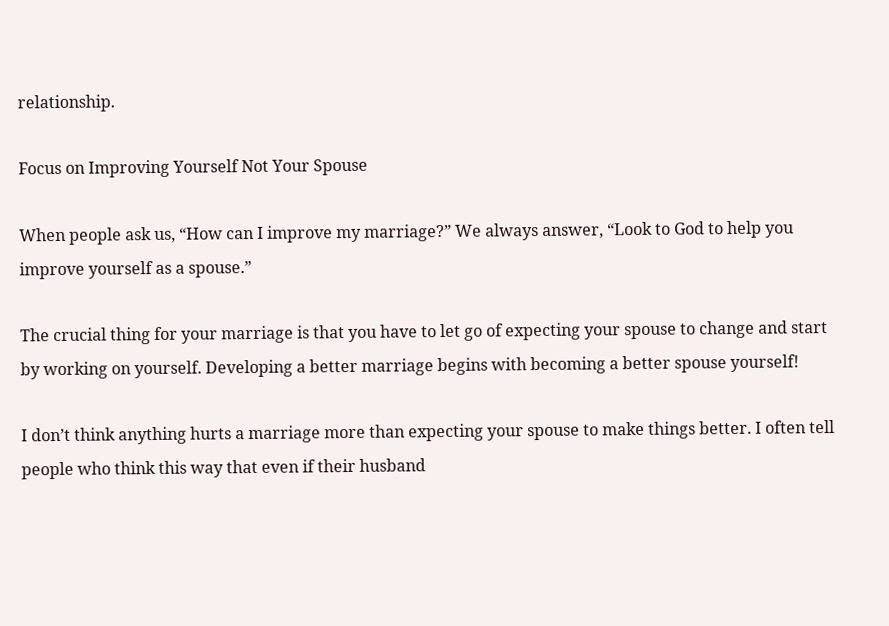relationship.

Focus on Improving Yourself Not Your Spouse

When people ask us, “How can I improve my marriage?” We always answer, “Look to God to help you improve yourself as a spouse.”

The crucial thing for your marriage is that you have to let go of expecting your spouse to change and start by working on yourself. Developing a better marriage begins with becoming a better spouse yourself!

I don’t think anything hurts a marriage more than expecting your spouse to make things better. I often tell people who think this way that even if their husband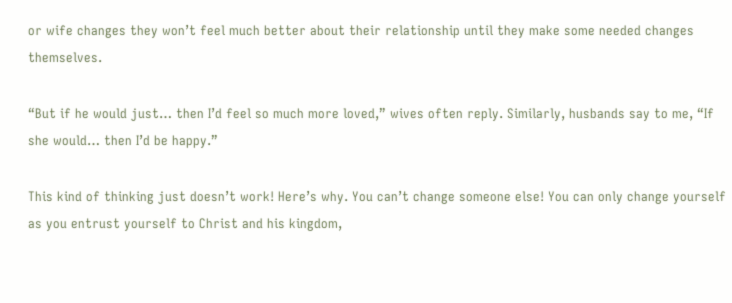or wife changes they won’t feel much better about their relationship until they make some needed changes themselves.

“But if he would just… then I’d feel so much more loved,” wives often reply. Similarly, husbands say to me, “If she would… then I’d be happy.”

This kind of thinking just doesn’t work! Here’s why. You can’t change someone else! You can only change yourself as you entrust yourself to Christ and his kingdom,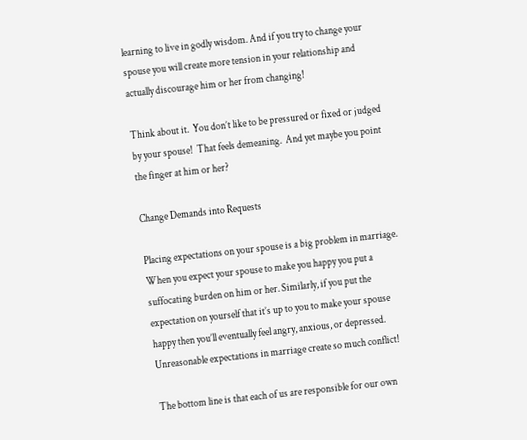learning to live in godly wisdom. And if you try to change your spouse you will create more tension in your relationship and actually discourage him or her from changing!

Think about it.  You don’t like to be pressured or fixed or judged by your spouse!  That feels demeaning.  And yet maybe you point the finger at him or her?

Change Demands into Requests

Placing expectations on your spouse is a big problem in marriage. When you expect your spouse to make you happy you put a suffocating burden on him or her. Similarly, if you put the expectation on yourself that it’s up to you to make your spouse happy then you’ll eventually feel angry, anxious, or depressed. Unreasonable expectations in marriage create so much conflict!

The bottom line is that each of us are responsible for our own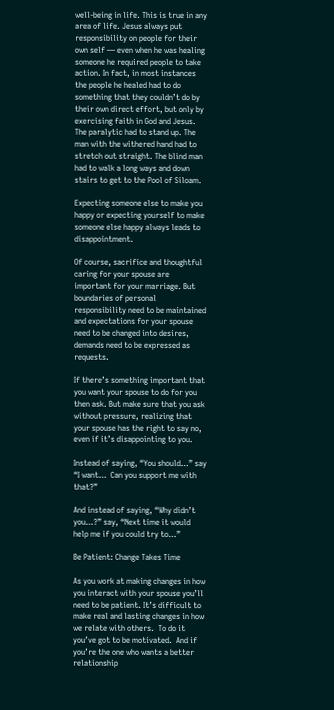well-being in life. This is true in any area of life. Jesus always put responsibility on people for their own self — even when he was healing someone he required people to take action. In fact, in most instances the people he healed had to do something that they couldn’t do by their own direct effort, but only by exercising faith in God and Jesus. The paralytic had to stand up. The man with the withered hand had to stretch out straight. The blind man had to walk a long ways and down stairs to get to the Pool of Siloam.

Expecting someone else to make you happy or expecting yourself to make someone else happy always leads to disappointment.

Of course, sacrifice and thoughtful caring for your spouse are important for your marriage. But boundaries of personal responsibility need to be maintained and expectations for your spouse need to be changed into desires, demands need to be expressed as requests.

If there’s something important that you want your spouse to do for you then ask. But make sure that you ask without pressure, realizing that your spouse has the right to say no, even if it’s disappointing to you.

Instead of saying, “You should…” say “I want…  Can you support me with that?”

And instead of saying, “Why didn’t you…?” say, “Next time it would help me if you could try to…”

Be Patient: Change Takes Time

As you work at making changes in how you interact with your spouse you’ll need to be patient. It’s difficult to make real and lasting changes in how we relate with others.  To do it you’ve got to be motivated.  And if you’re the one who wants a better relationship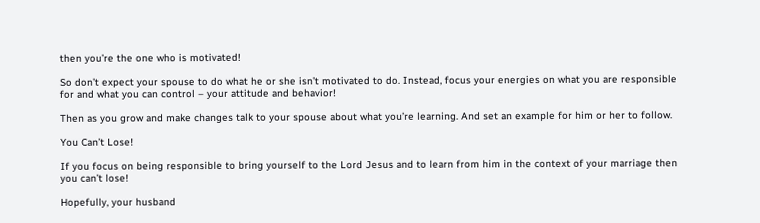then you’re the one who is motivated!

So don’t expect your spouse to do what he or she isn’t motivated to do. Instead, focus your energies on what you are responsible for and what you can control – your attitude and behavior!

Then as you grow and make changes talk to your spouse about what you’re learning. And set an example for him or her to follow.

You Can’t Lose!

If you focus on being responsible to bring yourself to the Lord Jesus and to learn from him in the context of your marriage then you can’t lose!

Hopefully, your husband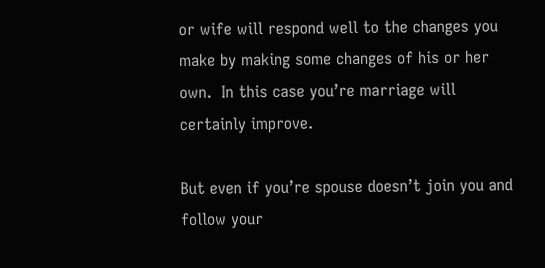or wife will respond well to the changes you make by making some changes of his or her own.  In this case you’re marriage will certainly improve.

But even if you’re spouse doesn’t join you and follow your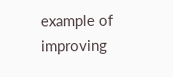example of improving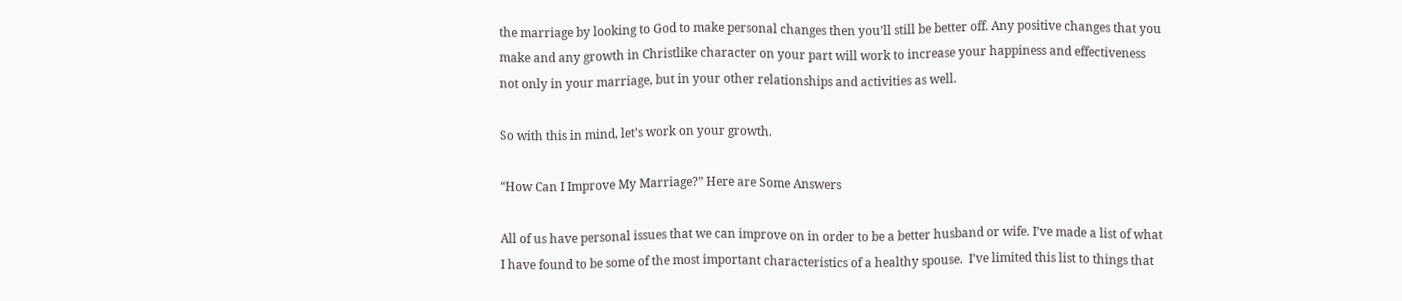the marriage by looking to God to make personal changes then you’ll still be better off. Any positive changes that you make and any growth in Christlike character on your part will work to increase your happiness and effectiveness not only in your marriage, but in your other relationships and activities as well.

So with this in mind, let’s work on your growth.

“How Can I Improve My Marriage?” Here are Some Answers

All of us have personal issues that we can improve on in order to be a better husband or wife. I’ve made a list of what I have found to be some of the most important characteristics of a healthy spouse.  I’ve limited this list to things that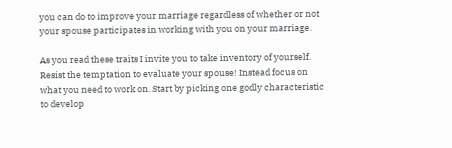you can do to improve your marriage regardless of whether or not your spouse participates in working with you on your marriage.

As you read these traits I invite you to take inventory of yourself. Resist the temptation to evaluate your spouse! Instead focus on what you need to work on. Start by picking one godly characteristic to develop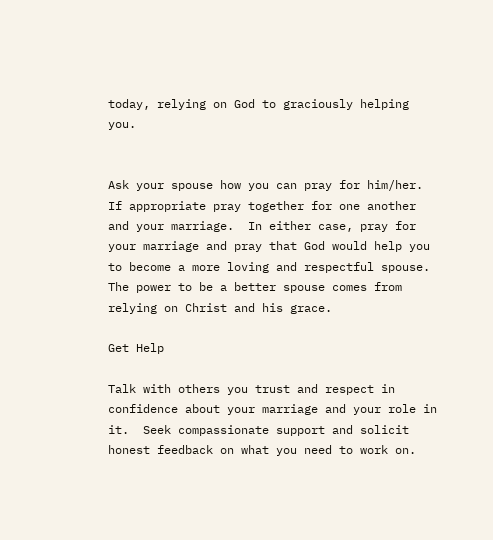today, relying on God to graciously helping you.


Ask your spouse how you can pray for him/her.  If appropriate pray together for one another and your marriage.  In either case, pray for your marriage and pray that God would help you to become a more loving and respectful spouse.  The power to be a better spouse comes from relying on Christ and his grace.

Get Help

Talk with others you trust and respect in confidence about your marriage and your role in it.  Seek compassionate support and solicit honest feedback on what you need to work on.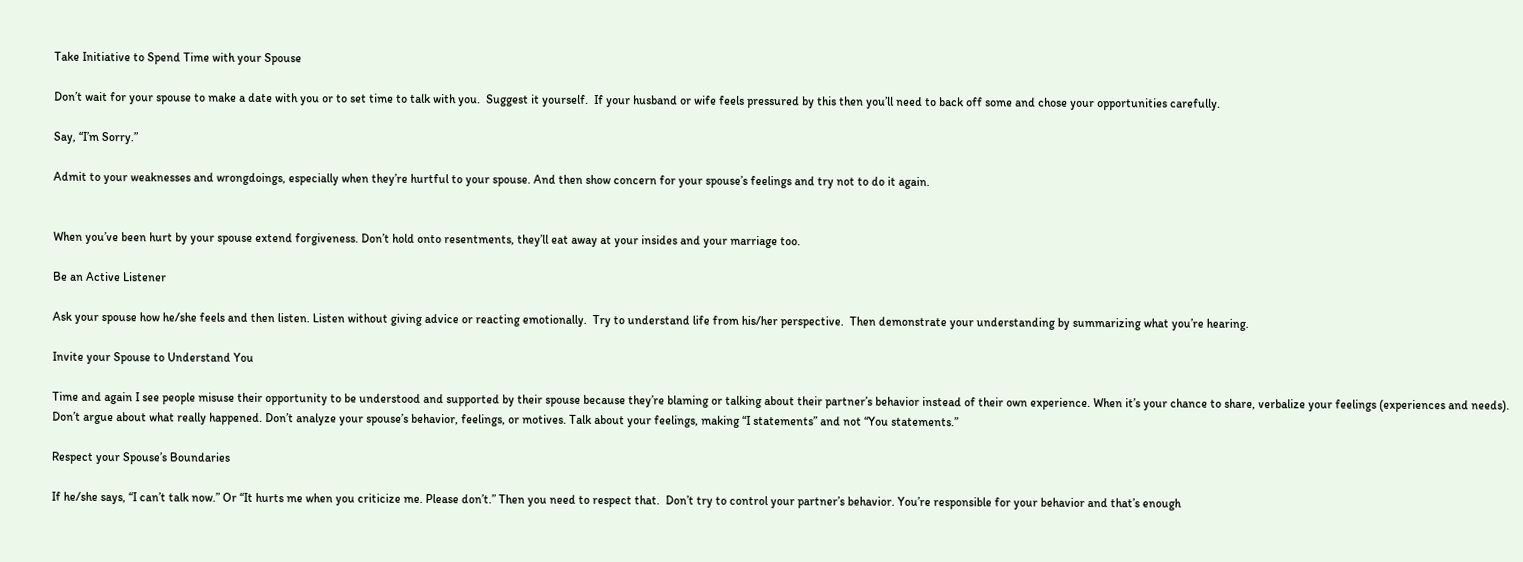Take Initiative to Spend Time with your Spouse

Don’t wait for your spouse to make a date with you or to set time to talk with you.  Suggest it yourself.  If your husband or wife feels pressured by this then you’ll need to back off some and chose your opportunities carefully.

Say, “I’m Sorry.”

Admit to your weaknesses and wrongdoings, especially when they’re hurtful to your spouse. And then show concern for your spouse’s feelings and try not to do it again.


When you’ve been hurt by your spouse extend forgiveness. Don’t hold onto resentments, they’ll eat away at your insides and your marriage too.

Be an Active Listener

Ask your spouse how he/she feels and then listen. Listen without giving advice or reacting emotionally.  Try to understand life from his/her perspective.  Then demonstrate your understanding by summarizing what you’re hearing.

Invite your Spouse to Understand You

Time and again I see people misuse their opportunity to be understood and supported by their spouse because they’re blaming or talking about their partner’s behavior instead of their own experience. When it’s your chance to share, verbalize your feelings (experiences and needs). Don’t argue about what really happened. Don’t analyze your spouse’s behavior, feelings, or motives. Talk about your feelings, making “I statements” and not “You statements.”

Respect your Spouse’s Boundaries

If he/she says, “I can’t talk now.” Or “It hurts me when you criticize me. Please don’t.” Then you need to respect that.  Don’t try to control your partner’s behavior. You’re responsible for your behavior and that’s enough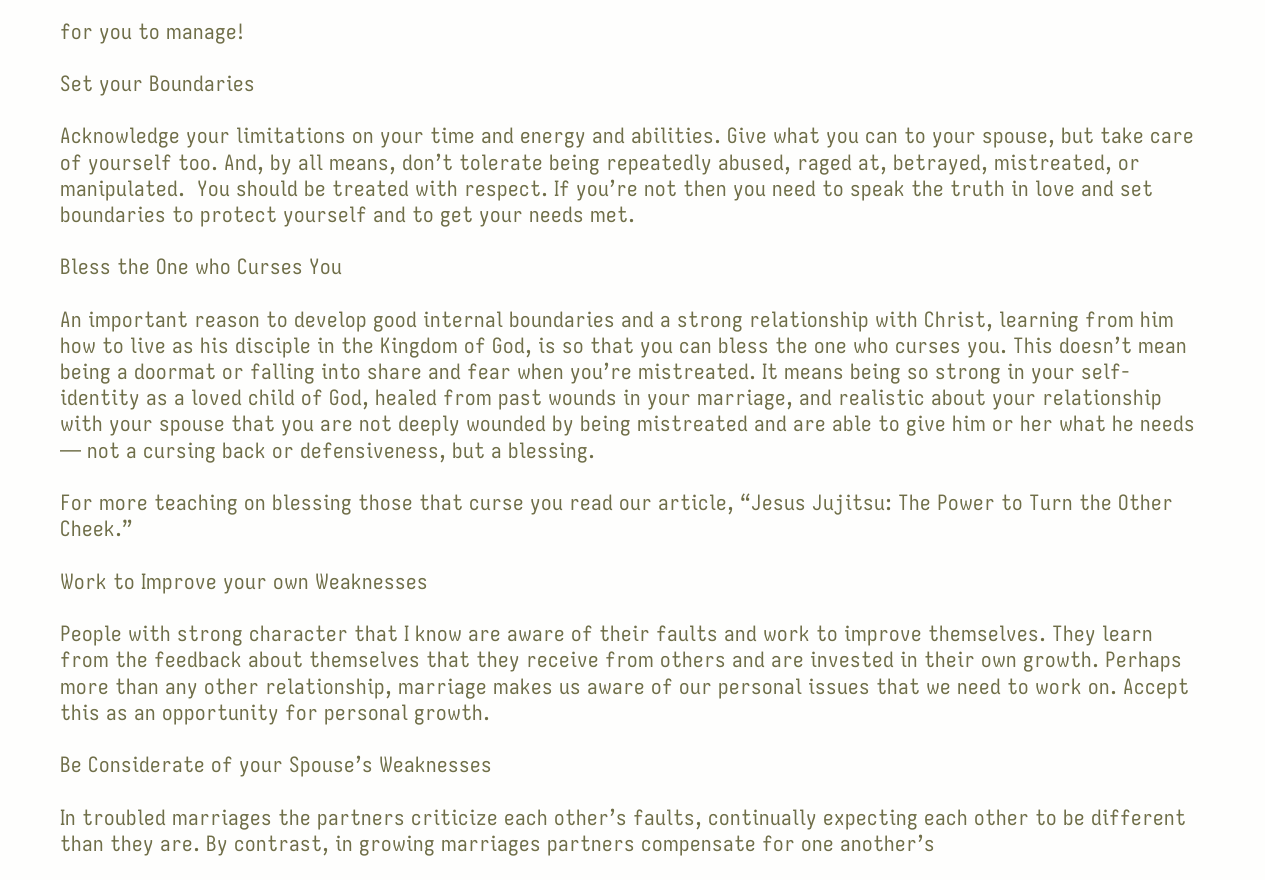for you to manage!

Set your Boundaries

Acknowledge your limitations on your time and energy and abilities. Give what you can to your spouse, but take care of yourself too. And, by all means, don’t tolerate being repeatedly abused, raged at, betrayed, mistreated, or manipulated.  You should be treated with respect. If you’re not then you need to speak the truth in love and set boundaries to protect yourself and to get your needs met.

Bless the One who Curses You

An important reason to develop good internal boundaries and a strong relationship with Christ, learning from him how to live as his disciple in the Kingdom of God, is so that you can bless the one who curses you. This doesn’t mean being a doormat or falling into share and fear when you’re mistreated. It means being so strong in your self-identity as a loved child of God, healed from past wounds in your marriage, and realistic about your relationship with your spouse that you are not deeply wounded by being mistreated and are able to give him or her what he needs — not a cursing back or defensiveness, but a blessing.

For more teaching on blessing those that curse you read our article, “Jesus Jujitsu: The Power to Turn the Other Cheek.”

Work to Improve your own Weaknesses

People with strong character that I know are aware of their faults and work to improve themselves. They learn from the feedback about themselves that they receive from others and are invested in their own growth. Perhaps more than any other relationship, marriage makes us aware of our personal issues that we need to work on. Accept this as an opportunity for personal growth.

Be Considerate of your Spouse’s Weaknesses

In troubled marriages the partners criticize each other’s faults, continually expecting each other to be different than they are. By contrast, in growing marriages partners compensate for one another’s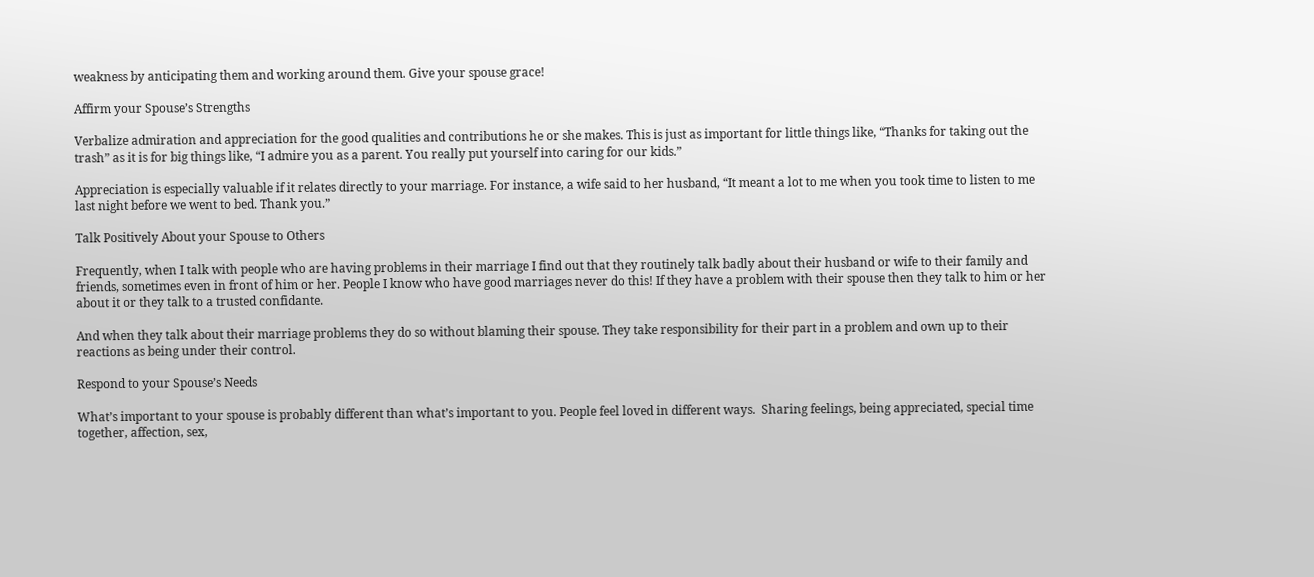weakness by anticipating them and working around them. Give your spouse grace!

Affirm your Spouse’s Strengths

Verbalize admiration and appreciation for the good qualities and contributions he or she makes. This is just as important for little things like, “Thanks for taking out the trash” as it is for big things like, “I admire you as a parent. You really put yourself into caring for our kids.”

Appreciation is especially valuable if it relates directly to your marriage. For instance, a wife said to her husband, “It meant a lot to me when you took time to listen to me last night before we went to bed. Thank you.”

Talk Positively About your Spouse to Others

Frequently, when I talk with people who are having problems in their marriage I find out that they routinely talk badly about their husband or wife to their family and friends, sometimes even in front of him or her. People I know who have good marriages never do this! If they have a problem with their spouse then they talk to him or her about it or they talk to a trusted confidante.

And when they talk about their marriage problems they do so without blaming their spouse. They take responsibility for their part in a problem and own up to their reactions as being under their control.

Respond to your Spouse’s Needs

What’s important to your spouse is probably different than what’s important to you. People feel loved in different ways.  Sharing feelings, being appreciated, special time together, affection, sex,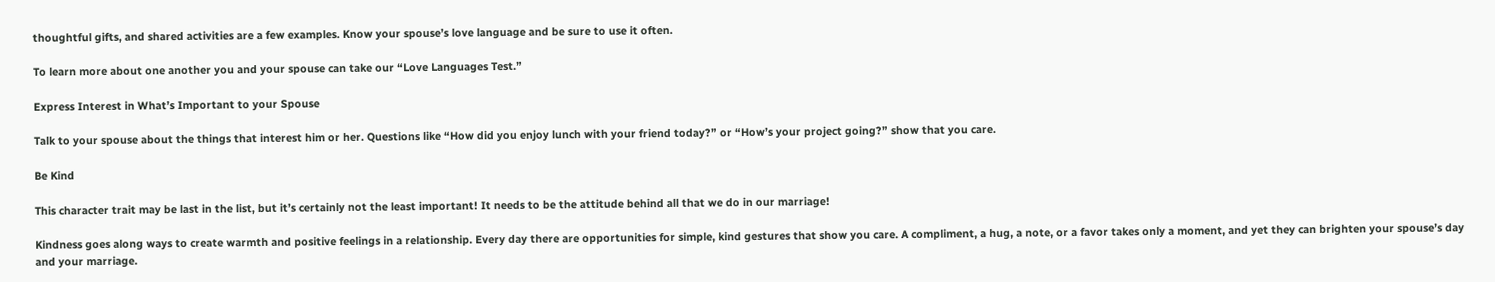thoughtful gifts, and shared activities are a few examples. Know your spouse’s love language and be sure to use it often.

To learn more about one another you and your spouse can take our “Love Languages Test.”

Express Interest in What’s Important to your Spouse

Talk to your spouse about the things that interest him or her. Questions like “How did you enjoy lunch with your friend today?” or “How’s your project going?” show that you care.

Be Kind

This character trait may be last in the list, but it’s certainly not the least important! It needs to be the attitude behind all that we do in our marriage!

Kindness goes along ways to create warmth and positive feelings in a relationship. Every day there are opportunities for simple, kind gestures that show you care. A compliment, a hug, a note, or a favor takes only a moment, and yet they can brighten your spouse’s day and your marriage.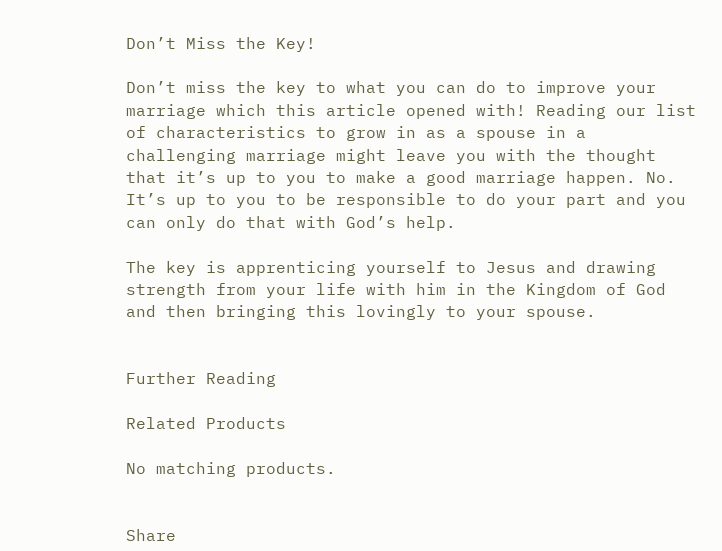Don’t Miss the Key!

Don’t miss the key to what you can do to improve your marriage which this article opened with! Reading our list of characteristics to grow in as a spouse in a challenging marriage might leave you with the thought that it’s up to you to make a good marriage happen. No. It’s up to you to be responsible to do your part and you can only do that with God’s help.

The key is apprenticing yourself to Jesus and drawing strength from your life with him in the Kingdom of God and then bringing this lovingly to your spouse.


Further Reading

Related Products

No matching products.


Share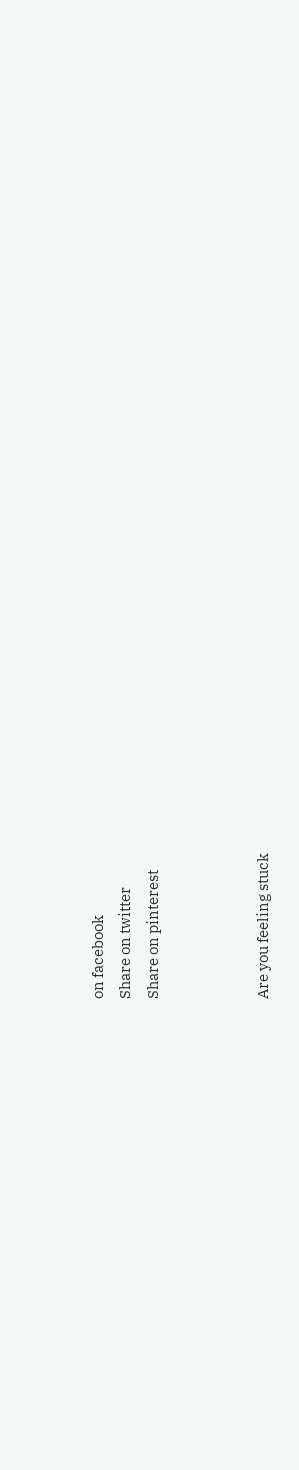on facebook
Share on twitter
Share on pinterest



Are you feeling stuck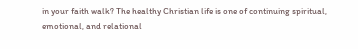in your faith walk? The healthy Christian life is one of continuing spiritual, emotional, and relational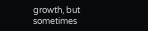growth, but sometimes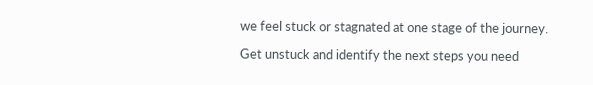we feel stuck or stagnated at one stage of the journey.

Get unstuck and identify the next steps you need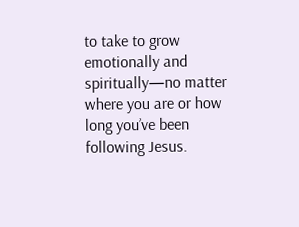to take to grow emotionally and spiritually—no matter where you are or how long you’ve been following Jesus.